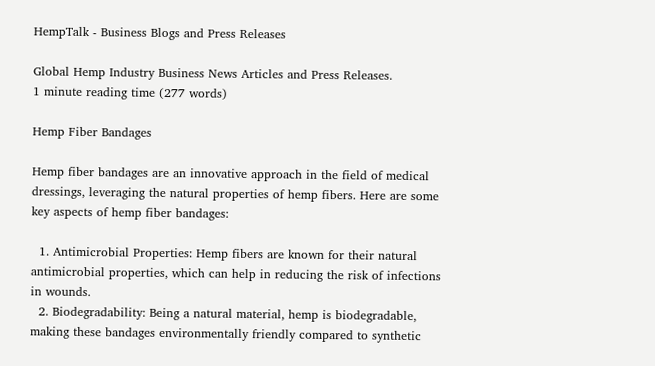HempTalk - Business Blogs and Press Releases

Global Hemp Industry Business News Articles and Press Releases.
1 minute reading time (277 words)

Hemp Fiber Bandages

Hemp fiber bandages are an innovative approach in the field of medical dressings, leveraging the natural properties of hemp fibers. Here are some key aspects of hemp fiber bandages:

  1. Antimicrobial Properties: Hemp fibers are known for their natural antimicrobial properties, which can help in reducing the risk of infections in wounds.
  2. Biodegradability: Being a natural material, hemp is biodegradable, making these bandages environmentally friendly compared to synthetic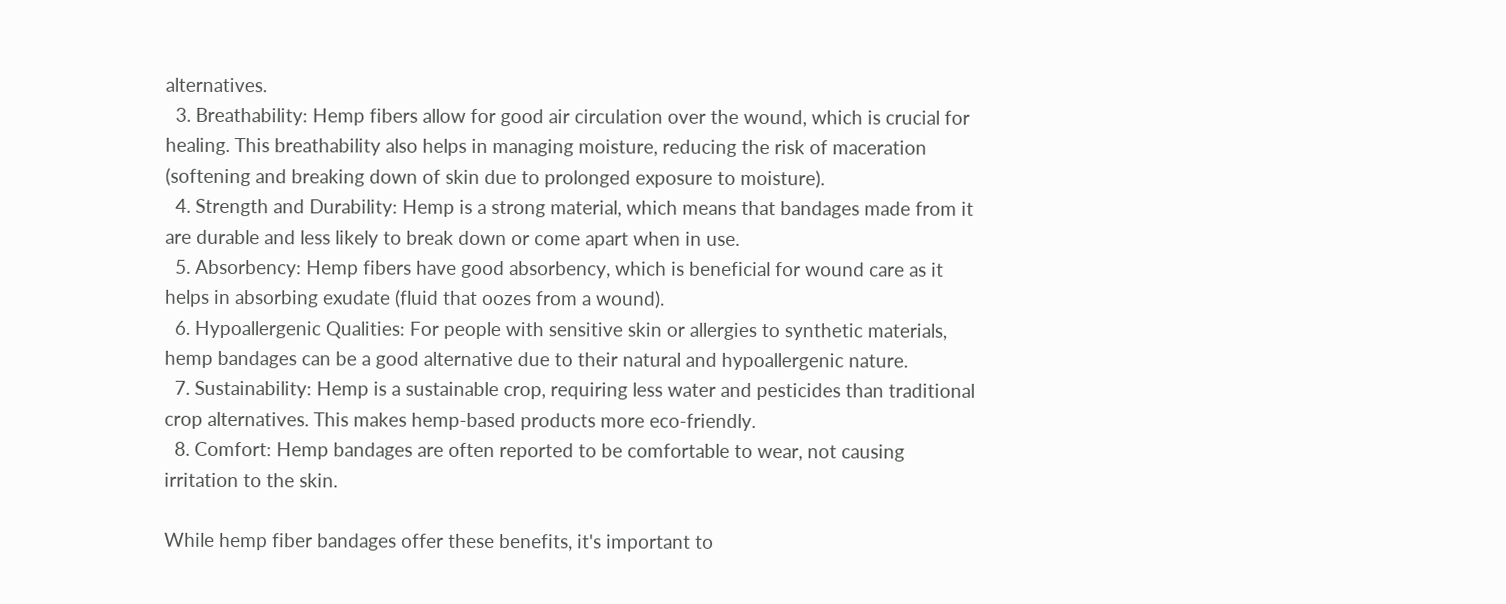alternatives.
  3. Breathability: Hemp fibers allow for good air circulation over the wound, which is crucial for healing. This breathability also helps in managing moisture, reducing the risk of maceration (softening and breaking down of skin due to prolonged exposure to moisture).
  4. Strength and Durability: Hemp is a strong material, which means that bandages made from it are durable and less likely to break down or come apart when in use.
  5. Absorbency: Hemp fibers have good absorbency, which is beneficial for wound care as it helps in absorbing exudate (fluid that oozes from a wound).
  6. Hypoallergenic Qualities: For people with sensitive skin or allergies to synthetic materials, hemp bandages can be a good alternative due to their natural and hypoallergenic nature.
  7. Sustainability: Hemp is a sustainable crop, requiring less water and pesticides than traditional crop alternatives. This makes hemp-based products more eco-friendly.
  8. Comfort: Hemp bandages are often reported to be comfortable to wear, not causing irritation to the skin.

While hemp fiber bandages offer these benefits, it's important to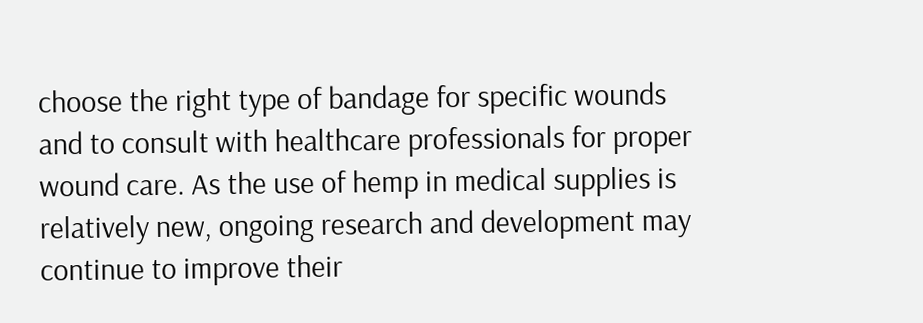choose the right type of bandage for specific wounds and to consult with healthcare professionals for proper wound care. As the use of hemp in medical supplies is relatively new, ongoing research and development may continue to improve their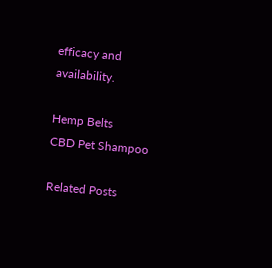efficacy and availability.

Hemp Belts
CBD Pet Shampoo

Related Posts